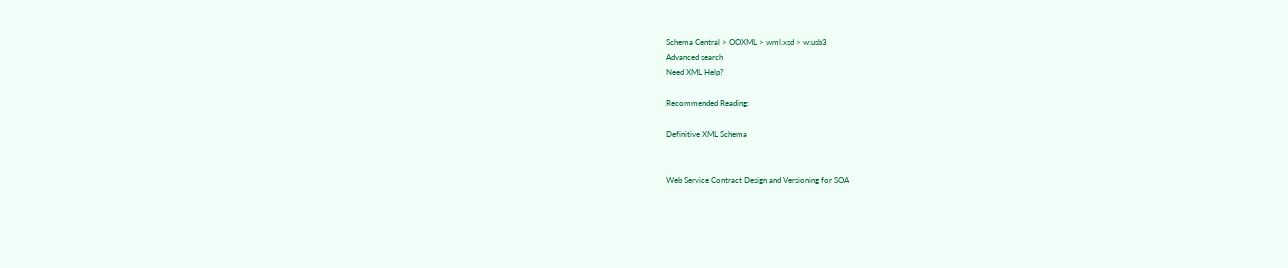Schema Central > OOXML > wml.xsd > w:usb3
Advanced search
Need XML Help?

Recommended Reading:

Definitive XML Schema


Web Service Contract Design and Versioning for SOA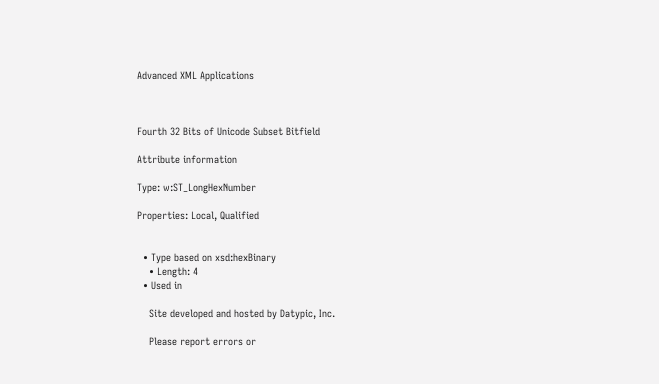Advanced XML Applications



Fourth 32 Bits of Unicode Subset Bitfield

Attribute information

Type: w:ST_LongHexNumber

Properties: Local, Qualified


  • Type based on xsd:hexBinary
    • Length: 4
  • Used in

    Site developed and hosted by Datypic, Inc.

    Please report errors or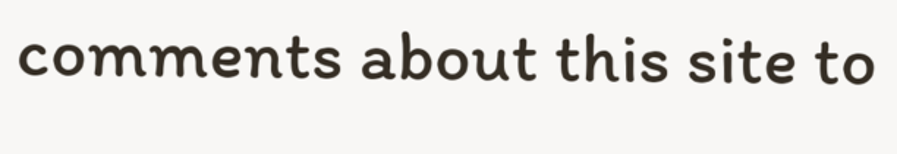comments about this site to